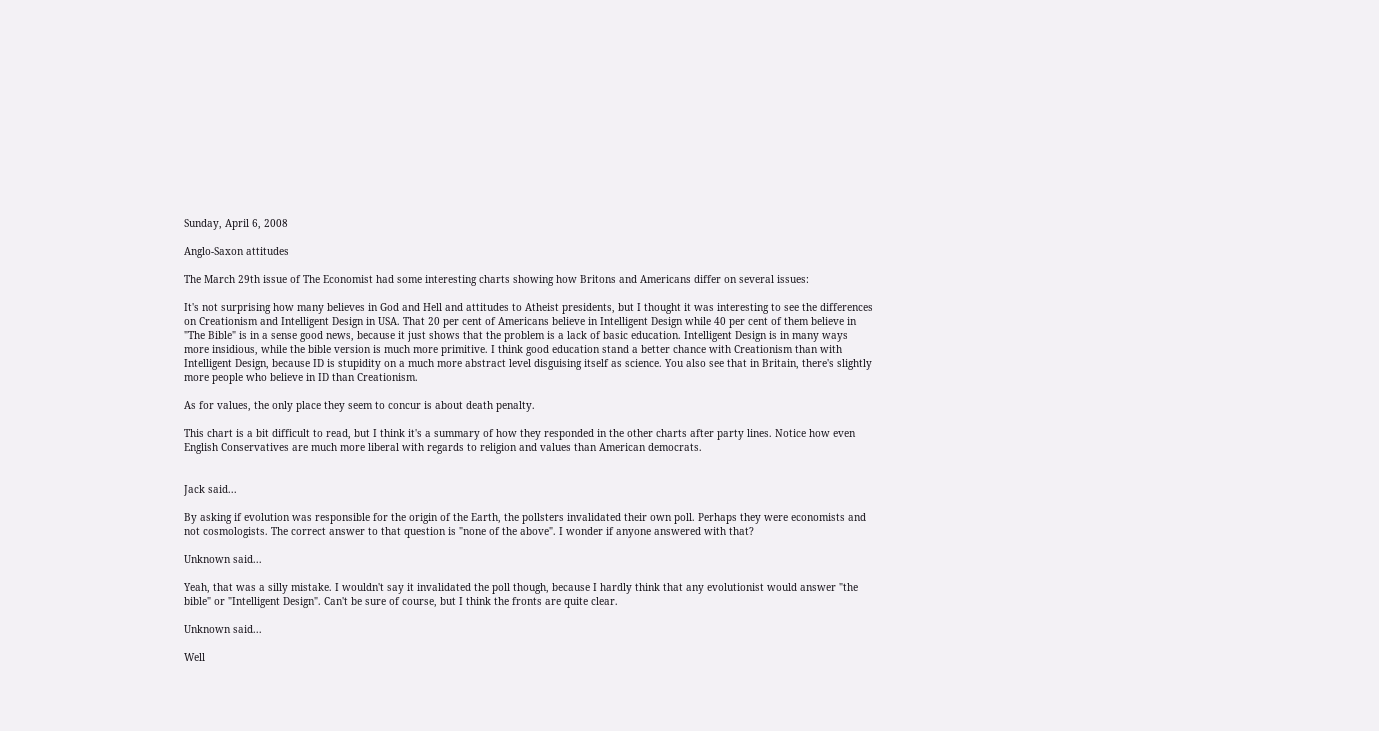Sunday, April 6, 2008

Anglo-Saxon attitudes

The March 29th issue of The Economist had some interesting charts showing how Britons and Americans differ on several issues:

It's not surprising how many believes in God and Hell and attitudes to Atheist presidents, but I thought it was interesting to see the differences on Creationism and Intelligent Design in USA. That 20 per cent of Americans believe in Intelligent Design while 40 per cent of them believe in "The Bible" is in a sense good news, because it just shows that the problem is a lack of basic education. Intelligent Design is in many ways more insidious, while the bible version is much more primitive. I think good education stand a better chance with Creationism than with Intelligent Design, because ID is stupidity on a much more abstract level disguising itself as science. You also see that in Britain, there's slightly more people who believe in ID than Creationism.

As for values, the only place they seem to concur is about death penalty.

This chart is a bit difficult to read, but I think it's a summary of how they responded in the other charts after party lines. Notice how even English Conservatives are much more liberal with regards to religion and values than American democrats.


Jack said...

By asking if evolution was responsible for the origin of the Earth, the pollsters invalidated their own poll. Perhaps they were economists and not cosmologists. The correct answer to that question is "none of the above". I wonder if anyone answered with that?

Unknown said...

Yeah, that was a silly mistake. I wouldn't say it invalidated the poll though, because I hardly think that any evolutionist would answer "the bible" or "Intelligent Design". Can't be sure of course, but I think the fronts are quite clear.

Unknown said...

Well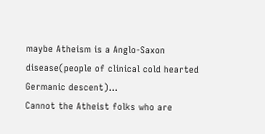maybe Atheism is a Anglo-Saxon disease(people of clinical cold hearted Germanic descent)...
Cannot the Atheist folks who are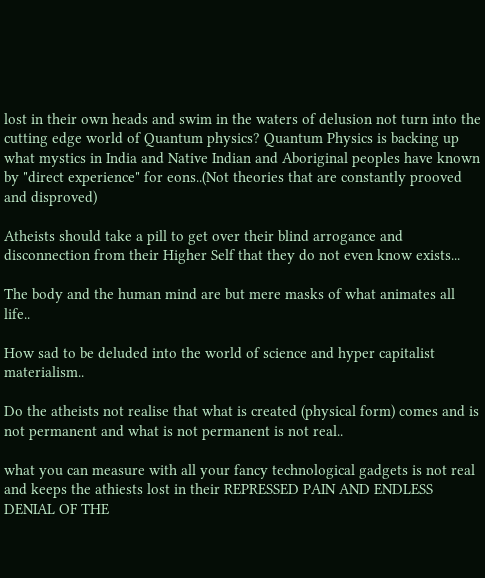lost in their own heads and swim in the waters of delusion not turn into the cutting edge world of Quantum physics? Quantum Physics is backing up what mystics in India and Native Indian and Aboriginal peoples have known by "direct experience" for eons..(Not theories that are constantly prooved and disproved)

Atheists should take a pill to get over their blind arrogance and disconnection from their Higher Self that they do not even know exists...

The body and the human mind are but mere masks of what animates all life..

How sad to be deluded into the world of science and hyper capitalist materialism..

Do the atheists not realise that what is created (physical form) comes and is not permanent and what is not permanent is not real..

what you can measure with all your fancy technological gadgets is not real and keeps the athiests lost in their REPRESSED PAIN AND ENDLESS DENIAL OF THE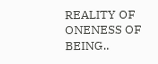REALITY OF ONENESS OF BEING..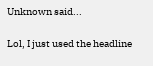Unknown said...

Lol, I just used the headline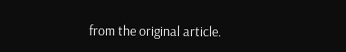from the original article.